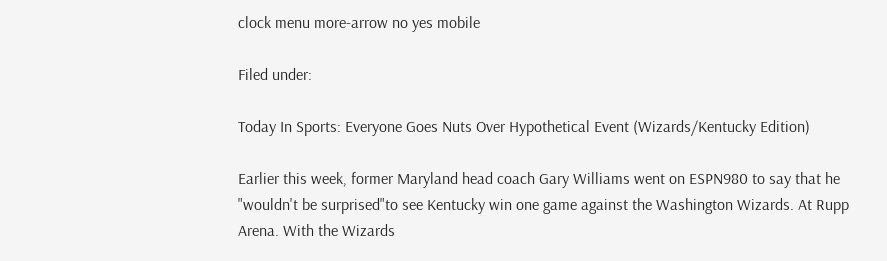clock menu more-arrow no yes mobile

Filed under:

Today In Sports: Everyone Goes Nuts Over Hypothetical Event (Wizards/Kentucky Edition)

Earlier this week, former Maryland head coach Gary Williams went on ESPN980 to say that he "wouldn't be surprised"to see Kentucky win one game against the Washington Wizards. At Rupp Arena. With the Wizards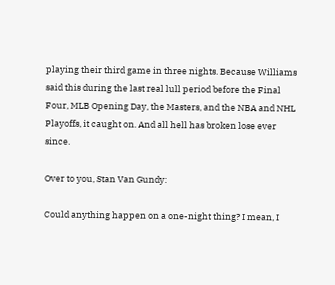playing their third game in three nights. Because Williams said this during the last real lull period before the Final Four, MLB Opening Day, the Masters, and the NBA and NHL Playoffs, it caught on. And all hell has broken lose ever since.

Over to you, Stan Van Gundy:

Could anything happen on a one-night thing? I mean, I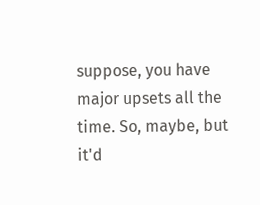suppose, you have major upsets all the time. So, maybe, but it'd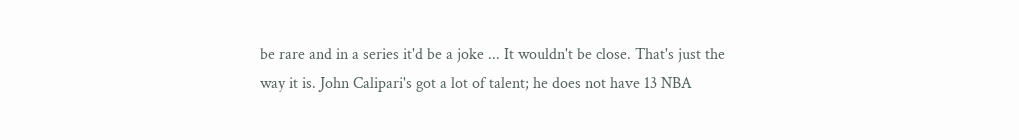be rare and in a series it'd be a joke ... It wouldn't be close. That's just the way it is. John Calipari's got a lot of talent; he does not have 13 NBA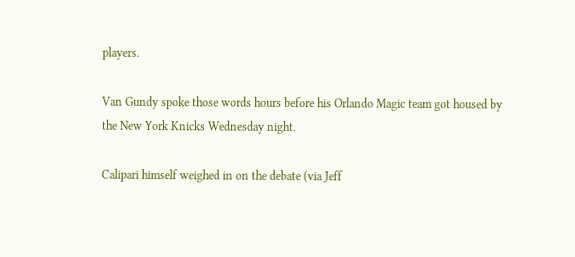players.

Van Gundy spoke those words hours before his Orlando Magic team got housed by the New York Knicks Wednesday night.

Calipari himself weighed in on the debate (via Jeff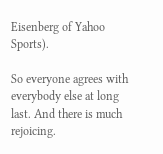Eisenberg of Yahoo Sports).

So everyone agrees with everybody else at long last. And there is much rejoicing.